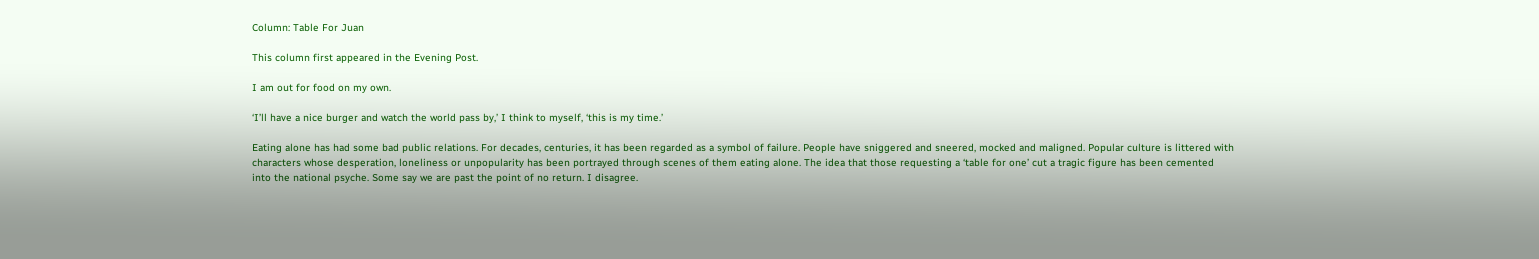Column: Table For Juan

This column first appeared in the Evening Post.

I am out for food on my own.

‘I’ll have a nice burger and watch the world pass by,’ I think to myself, ‘this is my time.’

Eating alone has had some bad public relations. For decades, centuries, it has been regarded as a symbol of failure. People have sniggered and sneered, mocked and maligned. Popular culture is littered with characters whose desperation, loneliness or unpopularity has been portrayed through scenes of them eating alone. The idea that those requesting a ‘table for one’ cut a tragic figure has been cemented into the national psyche. Some say we are past the point of no return. I disagree.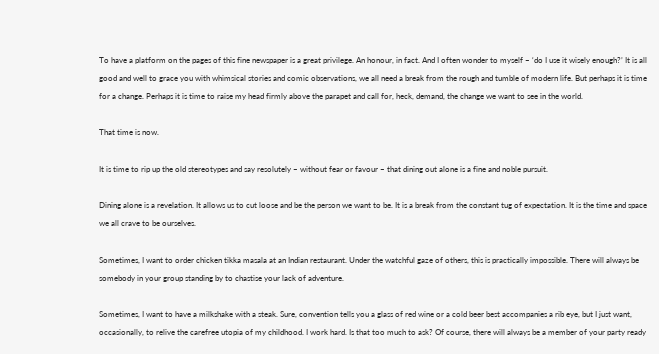To have a platform on the pages of this fine newspaper is a great privilege. An honour, in fact. And I often wonder to myself – ‘do I use it wisely enough?’ It is all good and well to grace you with whimsical stories and comic observations, we all need a break from the rough and tumble of modern life. But perhaps it is time for a change. Perhaps it is time to raise my head firmly above the parapet and call for, heck, demand, the change we want to see in the world.

That time is now.

It is time to rip up the old stereotypes and say resolutely – without fear or favour – that dining out alone is a fine and noble pursuit.

Dining alone is a revelation. It allows us to cut loose and be the person we want to be. It is a break from the constant tug of expectation. It is the time and space we all crave to be ourselves.

Sometimes, I want to order chicken tikka masala at an Indian restaurant. Under the watchful gaze of others, this is practically impossible. There will always be somebody in your group standing by to chastise your lack of adventure.

Sometimes, I want to have a milkshake with a steak. Sure, convention tells you a glass of red wine or a cold beer best accompanies a rib eye, but I just want, occasionally, to relive the carefree utopia of my childhood. I work hard. Is that too much to ask? Of course, there will always be a member of your party ready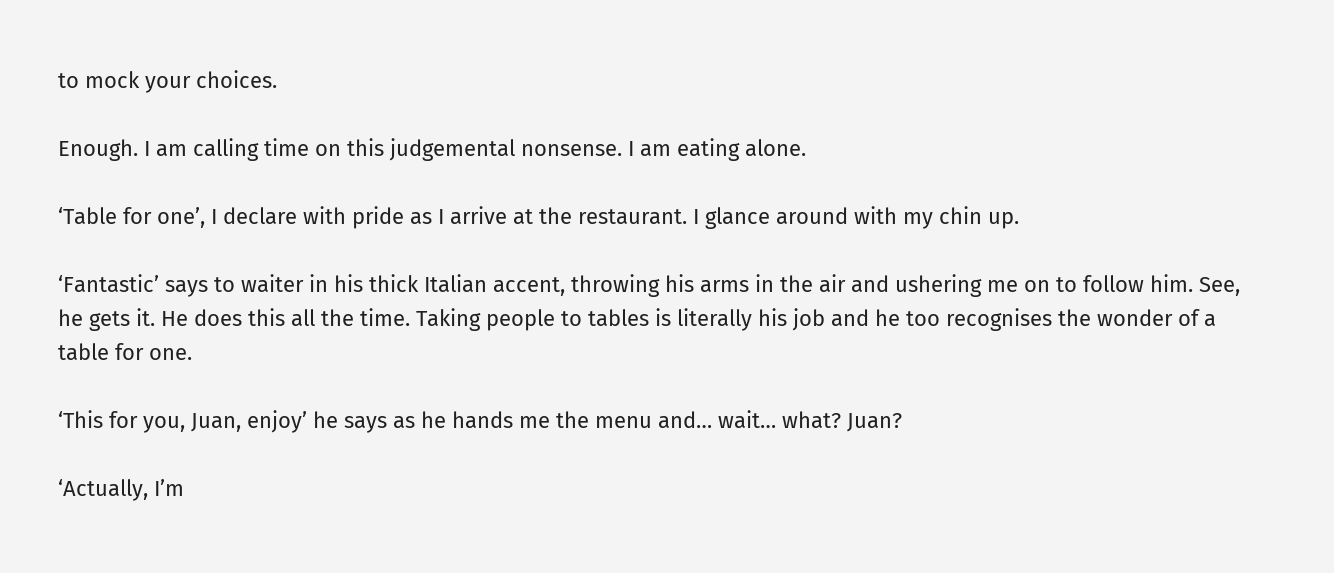to mock your choices.

Enough. I am calling time on this judgemental nonsense. I am eating alone.

‘Table for one’, I declare with pride as I arrive at the restaurant. I glance around with my chin up.

‘Fantastic’ says to waiter in his thick Italian accent, throwing his arms in the air and ushering me on to follow him. See, he gets it. He does this all the time. Taking people to tables is literally his job and he too recognises the wonder of a table for one.

‘This for you, Juan, enjoy’ he says as he hands me the menu and… wait… what? Juan?

‘Actually, I’m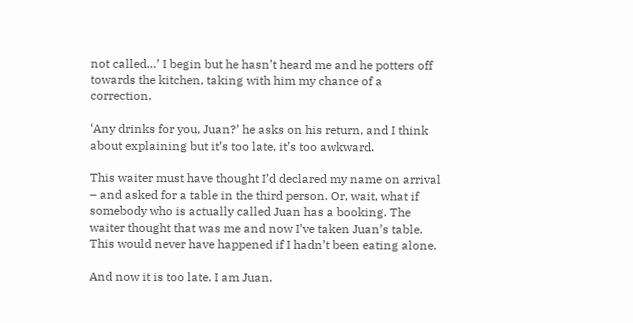not called…’ I begin but he hasn’t heard me and he potters off towards the kitchen, taking with him my chance of a correction.

‘Any drinks for you, Juan?’ he asks on his return, and I think about explaining but it’s too late, it’s too awkward.

This waiter must have thought I’d declared my name on arrival – and asked for a table in the third person. Or, wait, what if somebody who is actually called Juan has a booking. The waiter thought that was me and now I’ve taken Juan’s table. This would never have happened if I hadn’t been eating alone.

And now it is too late. I am Juan.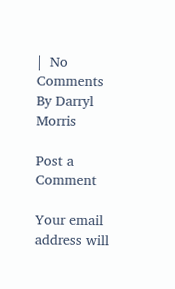|  No Comments
By Darryl Morris

Post a Comment

Your email address will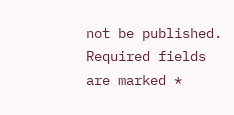not be published. Required fields are marked *